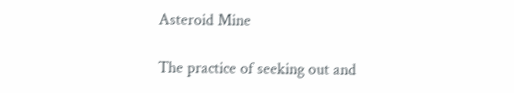Asteroid Mine

The practice of seeking out and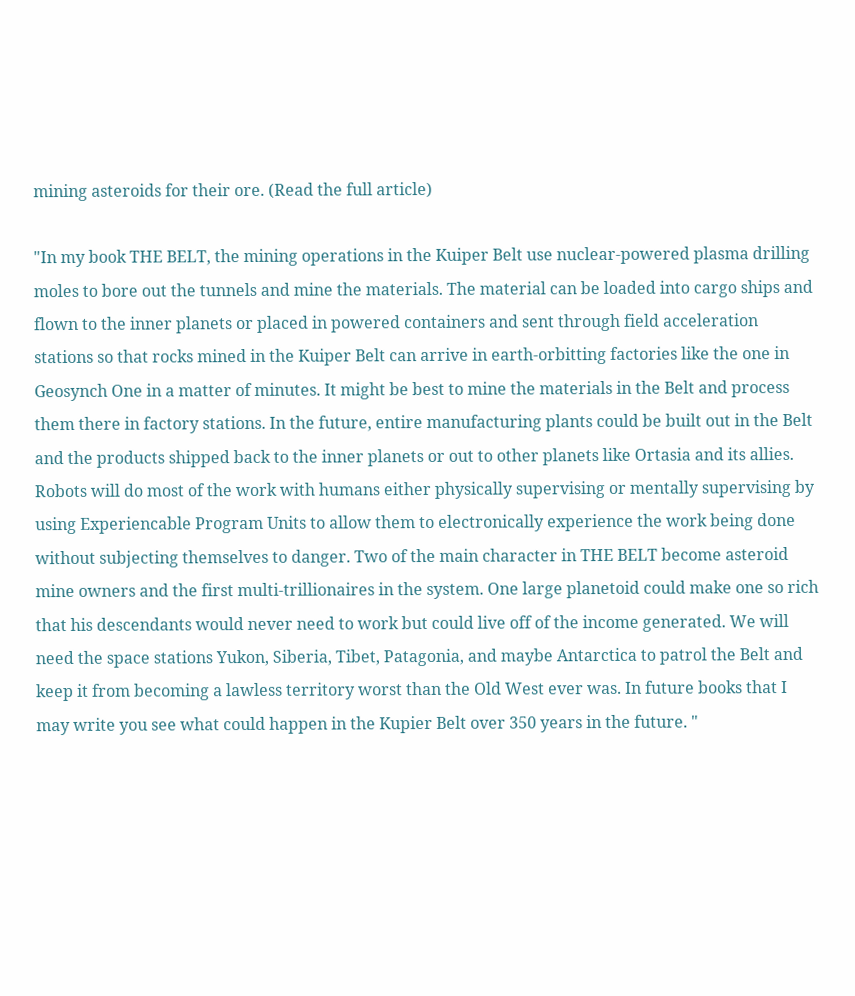mining asteroids for their ore. (Read the full article)

"In my book THE BELT, the mining operations in the Kuiper Belt use nuclear-powered plasma drilling moles to bore out the tunnels and mine the materials. The material can be loaded into cargo ships and flown to the inner planets or placed in powered containers and sent through field acceleration stations so that rocks mined in the Kuiper Belt can arrive in earth-orbitting factories like the one in Geosynch One in a matter of minutes. It might be best to mine the materials in the Belt and process them there in factory stations. In the future, entire manufacturing plants could be built out in the Belt and the products shipped back to the inner planets or out to other planets like Ortasia and its allies. Robots will do most of the work with humans either physically supervising or mentally supervising by using Experiencable Program Units to allow them to electronically experience the work being done without subjecting themselves to danger. Two of the main character in THE BELT become asteroid mine owners and the first multi-trillionaires in the system. One large planetoid could make one so rich that his descendants would never need to work but could live off of the income generated. We will need the space stations Yukon, Siberia, Tibet, Patagonia, and maybe Antarctica to patrol the Belt and keep it from becoming a lawless territory worst than the Old West ever was. In future books that I may write you see what could happen in the Kupier Belt over 350 years in the future. "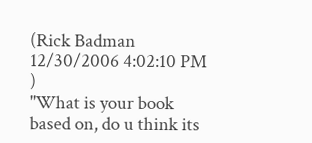(Rick Badman 12/30/2006 4:02:10 PM )
"What is your book based on, do u think its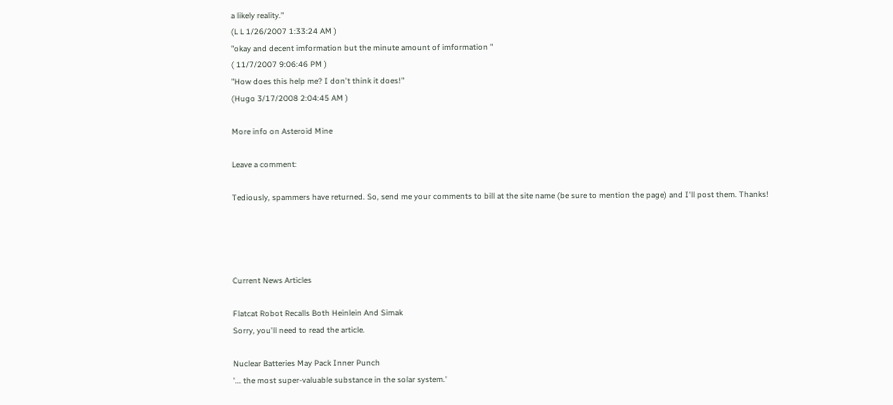a likely reality."
(L L 1/26/2007 1:33:24 AM )
"okay and decent imformation but the minute amount of imformation "
( 11/7/2007 9:06:46 PM )
"How does this help me? I don't think it does!"
(Hugo 3/17/2008 2:04:45 AM )

More info on Asteroid Mine

Leave a comment:

Tediously, spammers have returned. So, send me your comments to bill at the site name (be sure to mention the page) and I'll post them. Thanks!




Current News Articles

Flatcat Robot Recalls Both Heinlein And Simak
Sorry, you'll need to read the article.

Nuclear Batteries May Pack Inner Punch
'... the most super-valuable substance in the solar system.'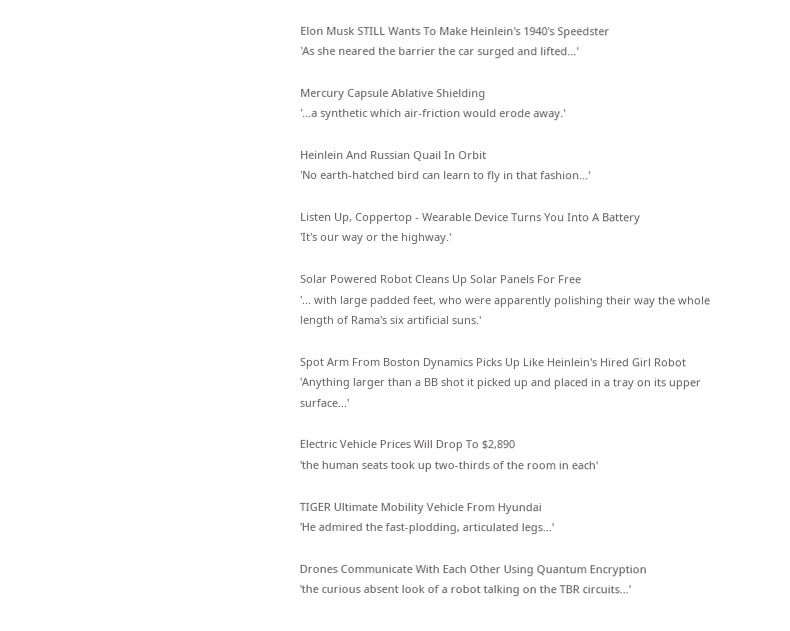Elon Musk STILL Wants To Make Heinlein's 1940's Speedster
'As she neared the barrier the car surged and lifted...'

Mercury Capsule Ablative Shielding
'...a synthetic which air-friction would erode away.'

Heinlein And Russian Quail In Orbit
'No earth-hatched bird can learn to fly in that fashion...'

Listen Up, Coppertop - Wearable Device Turns You Into A Battery
'It's our way or the highway.'

Solar Powered Robot Cleans Up Solar Panels For Free
'... with large padded feet, who were apparently polishing their way the whole length of Rama's six artificial suns.'

Spot Arm From Boston Dynamics Picks Up Like Heinlein's Hired Girl Robot
'Anything larger than a BB shot it picked up and placed in a tray on its upper surface...'

Electric Vehicle Prices Will Drop To $2,890
'the human seats took up two-thirds of the room in each'

TIGER Ultimate Mobility Vehicle From Hyundai
'He admired the fast-plodding, articulated legs...'

Drones Communicate With Each Other Using Quantum Encryption
'the curious absent look of a robot talking on the TBR circuits...'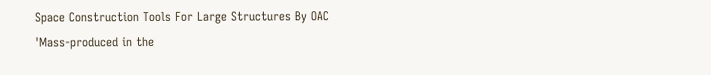Space Construction Tools For Large Structures By OAC
'Mass-produced in the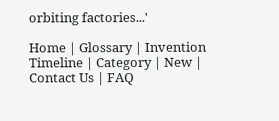orbiting factories...'

Home | Glossary | Invention Timeline | Category | New | Contact Us | FAQ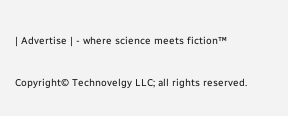| Advertise | - where science meets fiction™

Copyright© Technovelgy LLC; all rights reserved.